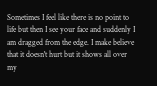Sometimes I feel like there is no point to life but then I see your face and suddenly I am dragged from the edge. I make believe that it doesn't hurt but it shows all over my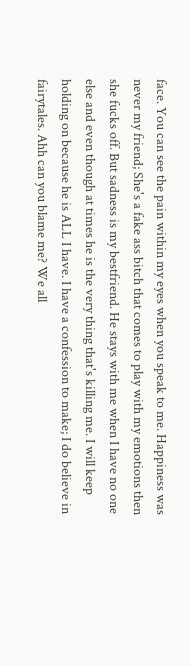face. You can see the pain within my eyes when you speak to me. Happiness was never my friend; She's a fake ass bitch that comes to play with my emotions then she fucks off. But sadness is my bestfriend. He stays with me when I have no one else and even though at times he is the very thing that's killing me. I will keep holding on because he is ALL I have. I have a confession to make; I do believe in fairytales. Ahh can you blame me? We all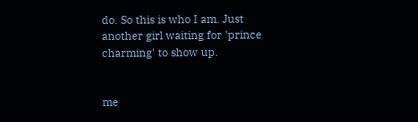do. So this is who I am. Just another girl waiting for 'prince charming' to show up.


me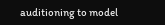auditioning to model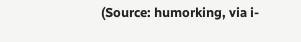(Source: humorking, via i-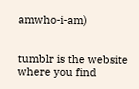amwho-i-am)


tumblr is the website where you find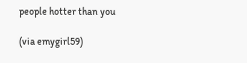people hotter than you

(via emygirl59)